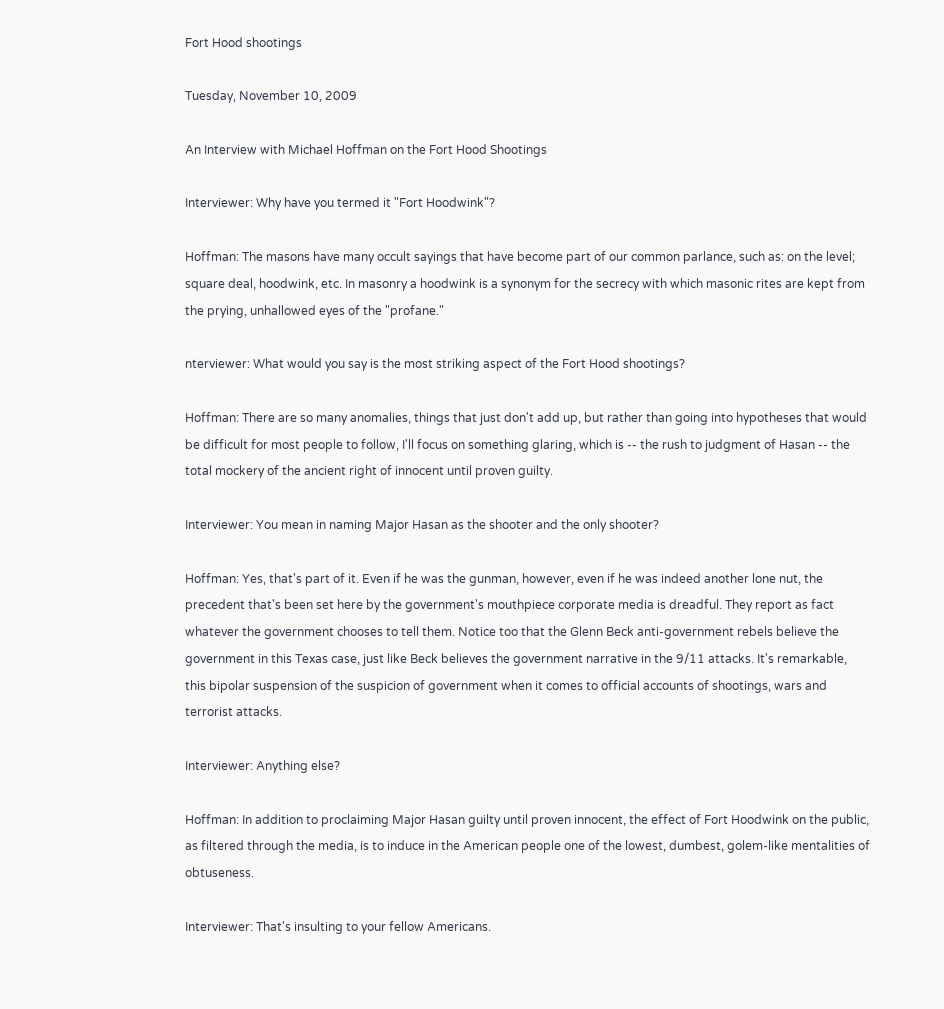Fort Hood shootings

Tuesday, November 10, 2009

An Interview with Michael Hoffman on the Fort Hood Shootings

Interviewer: Why have you termed it "Fort Hoodwink"?

Hoffman: The masons have many occult sayings that have become part of our common parlance, such as: on the level; square deal, hoodwink, etc. In masonry a hoodwink is a synonym for the secrecy with which masonic rites are kept from the prying, unhallowed eyes of the "profane."

nterviewer: What would you say is the most striking aspect of the Fort Hood shootings?

Hoffman: There are so many anomalies, things that just don't add up, but rather than going into hypotheses that would be difficult for most people to follow, I'll focus on something glaring, which is -- the rush to judgment of Hasan -- the total mockery of the ancient right of innocent until proven guilty.

Interviewer: You mean in naming Major Hasan as the shooter and the only shooter?

Hoffman: Yes, that's part of it. Even if he was the gunman, however, even if he was indeed another lone nut, the precedent that's been set here by the government's mouthpiece corporate media is dreadful. They report as fact whatever the government chooses to tell them. Notice too that the Glenn Beck anti-government rebels believe the government in this Texas case, just like Beck believes the government narrative in the 9/11 attacks. It's remarkable, this bipolar suspension of the suspicion of government when it comes to official accounts of shootings, wars and terrorist attacks.

Interviewer: Anything else?

Hoffman: In addition to proclaiming Major Hasan guilty until proven innocent, the effect of Fort Hoodwink on the public, as filtered through the media, is to induce in the American people one of the lowest, dumbest, golem-like mentalities of obtuseness.

Interviewer: That's insulting to your fellow Americans.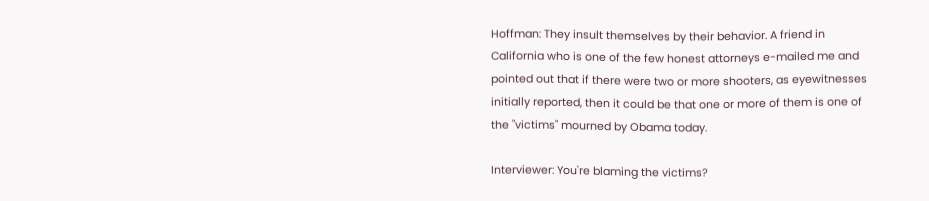Hoffman: They insult themselves by their behavior. A friend in California who is one of the few honest attorneys e-mailed me and pointed out that if there were two or more shooters, as eyewitnesses initially reported, then it could be that one or more of them is one of the "victims" mourned by Obama today.

Interviewer: You're blaming the victims?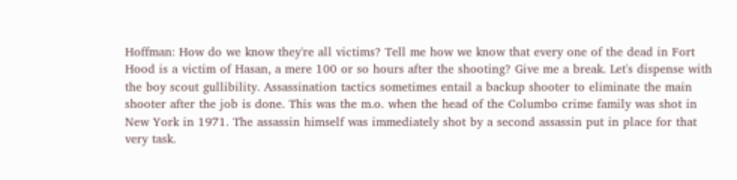Hoffman: How do we know they're all victims? Tell me how we know that every one of the dead in Fort Hood is a victim of Hasan, a mere 100 or so hours after the shooting? Give me a break. Let's dispense with the boy scout gullibility. Assassination tactics sometimes entail a backup shooter to eliminate the main shooter after the job is done. This was the m.o. when the head of the Columbo crime family was shot in New York in 1971. The assassin himself was immediately shot by a second assassin put in place for that very task.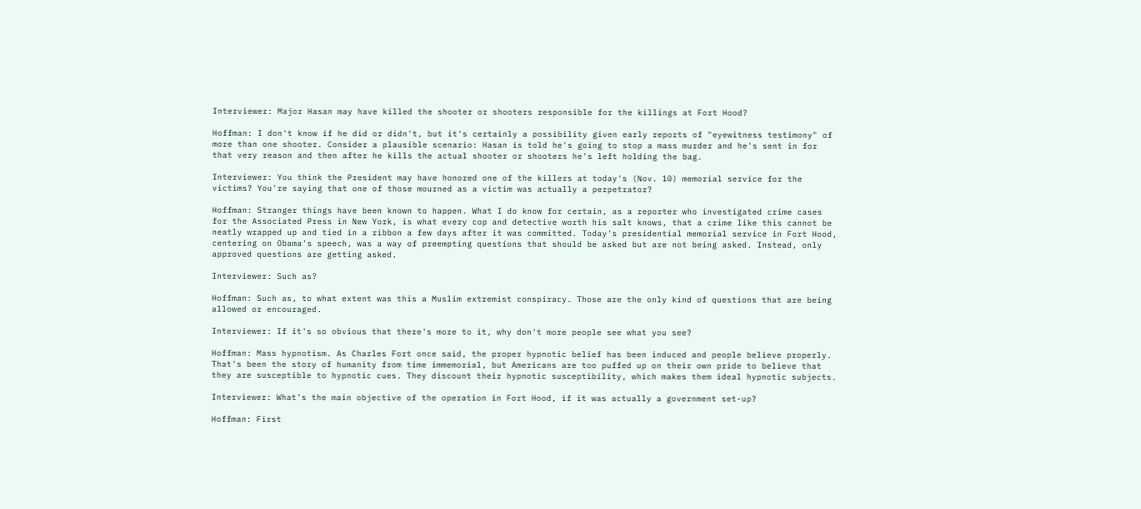Interviewer: Major Hasan may have killed the shooter or shooters responsible for the killings at Fort Hood?

Hoffman: I don't know if he did or didn't, but it's certainly a possibility given early reports of "eyewitness testimony" of more than one shooter. Consider a plausible scenario: Hasan is told he's going to stop a mass murder and he's sent in for that very reason and then after he kills the actual shooter or shooters he's left holding the bag.

Interviewer: You think the President may have honored one of the killers at today's (Nov. 10) memorial service for the victims? You're saying that one of those mourned as a victim was actually a perpetrator?

Hoffman: Stranger things have been known to happen. What I do know for certain, as a reporter who investigated crime cases for the Associated Press in New York, is what every cop and detective worth his salt knows, that a crime like this cannot be neatly wrapped up and tied in a ribbon a few days after it was committed. Today's presidential memorial service in Fort Hood, centering on Obama's speech, was a way of preempting questions that should be asked but are not being asked. Instead, only approved questions are getting asked.

Interviewer: Such as?

Hoffman: Such as, to what extent was this a Muslim extremist conspiracy. Those are the only kind of questions that are being allowed or encouraged.

Interviewer: If it's so obvious that there's more to it, why don't more people see what you see?

Hoffman: Mass hypnotism. As Charles Fort once said, the proper hypnotic belief has been induced and people believe properly. That's been the story of humanity from time immemorial, but Americans are too puffed up on their own pride to believe that they are susceptible to hypnotic cues. They discount their hypnotic susceptibility, which makes them ideal hypnotic subjects.

Interviewer: What's the main objective of the operation in Fort Hood, if it was actually a government set-up?

Hoffman: First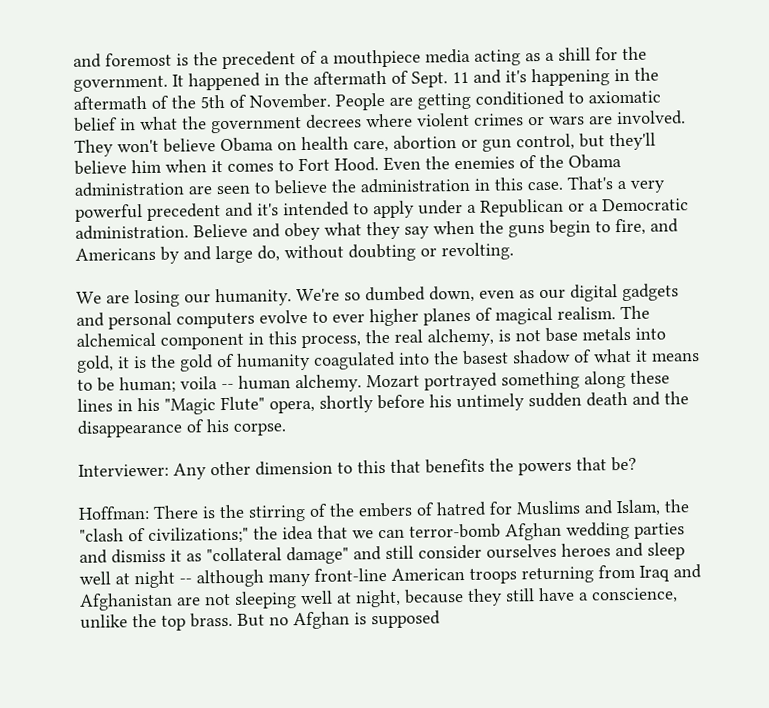and foremost is the precedent of a mouthpiece media acting as a shill for the government. It happened in the aftermath of Sept. 11 and it's happening in the aftermath of the 5th of November. People are getting conditioned to axiomatic belief in what the government decrees where violent crimes or wars are involved. They won't believe Obama on health care, abortion or gun control, but they'll believe him when it comes to Fort Hood. Even the enemies of the Obama administration are seen to believe the administration in this case. That's a very powerful precedent and it's intended to apply under a Republican or a Democratic administration. Believe and obey what they say when the guns begin to fire, and Americans by and large do, without doubting or revolting.

We are losing our humanity. We're so dumbed down, even as our digital gadgets and personal computers evolve to ever higher planes of magical realism. The alchemical component in this process, the real alchemy, is not base metals into gold, it is the gold of humanity coagulated into the basest shadow of what it means to be human; voila -- human alchemy. Mozart portrayed something along these lines in his "Magic Flute" opera, shortly before his untimely sudden death and the disappearance of his corpse.

Interviewer: Any other dimension to this that benefits the powers that be?

Hoffman: There is the stirring of the embers of hatred for Muslims and Islam, the "clash of civilizations;" the idea that we can terror-bomb Afghan wedding parties and dismiss it as "collateral damage" and still consider ourselves heroes and sleep well at night -- although many front-line American troops returning from Iraq and Afghanistan are not sleeping well at night, because they still have a conscience, unlike the top brass. But no Afghan is supposed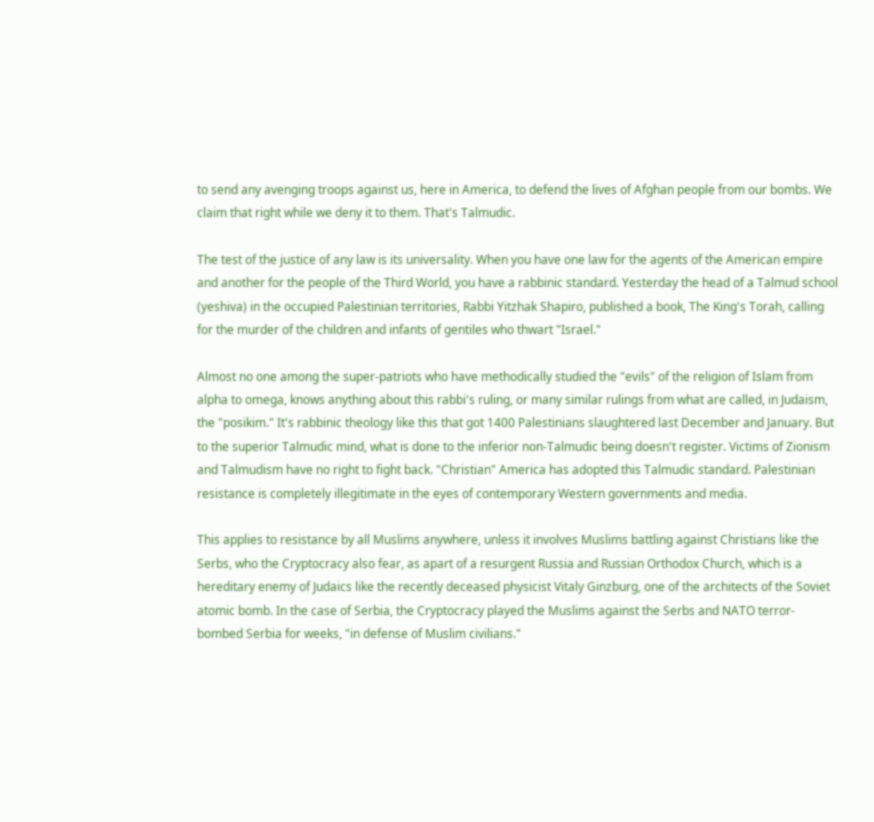to send any avenging troops against us, here in America, to defend the lives of Afghan people from our bombs. We claim that right while we deny it to them. That's Talmudic.

The test of the justice of any law is its universality. When you have one law for the agents of the American empire and another for the people of the Third World, you have a rabbinic standard. Yesterday the head of a Talmud school (yeshiva) in the occupied Palestinian territories, Rabbi Yitzhak Shapiro, published a book, The King's Torah, calling for the murder of the children and infants of gentiles who thwart "Israel."

Almost no one among the super-patriots who have methodically studied the "evils" of the religion of Islam from alpha to omega, knows anything about this rabbi's ruling, or many similar rulings from what are called, in Judaism, the "posikim." It's rabbinic theology like this that got 1400 Palestinians slaughtered last December and January. But to the superior Talmudic mind, what is done to the inferior non-Talmudic being doesn't register. Victims of Zionism and Talmudism have no right to fight back. "Christian" America has adopted this Talmudic standard. Palestinian resistance is completely illegitimate in the eyes of contemporary Western governments and media.

This applies to resistance by all Muslims anywhere, unless it involves Muslims battling against Christians like the Serbs, who the Cryptocracy also fear, as apart of a resurgent Russia and Russian Orthodox Church, which is a hereditary enemy of Judaics like the recently deceased physicist Vitaly Ginzburg, one of the architects of the Soviet atomic bomb. In the case of Serbia, the Cryptocracy played the Muslims against the Serbs and NATO terror-bombed Serbia for weeks, "in defense of Muslim civilians."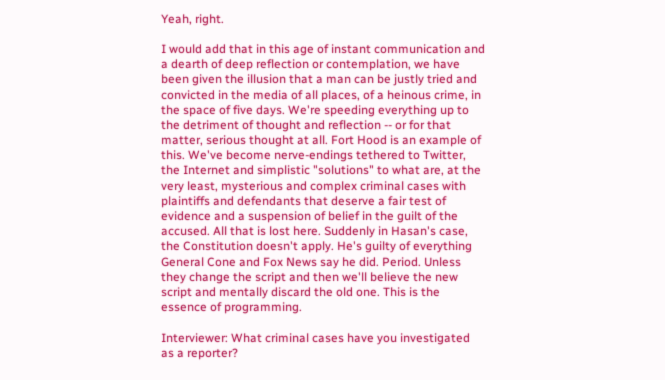Yeah, right.

I would add that in this age of instant communication and a dearth of deep reflection or contemplation, we have been given the illusion that a man can be justly tried and convicted in the media of all places, of a heinous crime, in the space of five days. We're speeding everything up to the detriment of thought and reflection -- or for that matter, serious thought at all. Fort Hood is an example of this. We've become nerve-endings tethered to Twitter, the Internet and simplistic "solutions" to what are, at the very least, mysterious and complex criminal cases with plaintiffs and defendants that deserve a fair test of evidence and a suspension of belief in the guilt of the accused. All that is lost here. Suddenly in Hasan's case, the Constitution doesn't apply. He's guilty of everything General Cone and Fox News say he did. Period. Unless they change the script and then we'll believe the new script and mentally discard the old one. This is the essence of programming.

Interviewer: What criminal cases have you investigated as a reporter?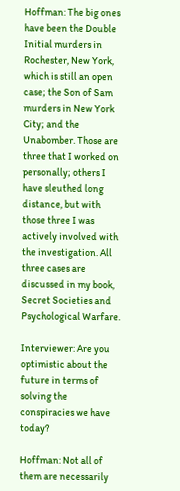Hoffman: The big ones have been the Double Initial murders in Rochester, New York, which is still an open case; the Son of Sam murders in New York City; and the Unabomber. Those are three that I worked on personally; others I have sleuthed long distance, but with those three I was actively involved with the investigation. All three cases are discussed in my book, Secret Societies and Psychological Warfare.

Interviewer: Are you optimistic about the future in terms of solving the conspiracies we have today?

Hoffman: Not all of them are necessarily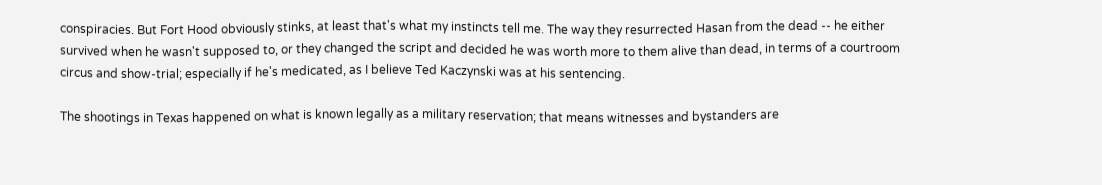conspiracies. But Fort Hood obviously stinks, at least that's what my instincts tell me. The way they resurrected Hasan from the dead -- he either survived when he wasn't supposed to, or they changed the script and decided he was worth more to them alive than dead, in terms of a courtroom circus and show-trial; especially if he's medicated, as I believe Ted Kaczynski was at his sentencing.

The shootings in Texas happened on what is known legally as a military reservation; that means witnesses and bystanders are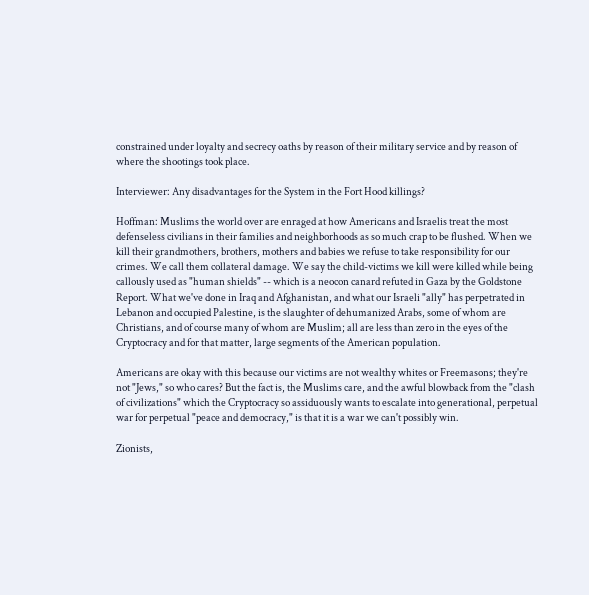constrained under loyalty and secrecy oaths by reason of their military service and by reason of where the shootings took place.

Interviewer: Any disadvantages for the System in the Fort Hood killings?

Hoffman: Muslims the world over are enraged at how Americans and Israelis treat the most defenseless civilians in their families and neighborhoods as so much crap to be flushed. When we kill their grandmothers, brothers, mothers and babies we refuse to take responsibility for our crimes. We call them collateral damage. We say the child-victims we kill were killed while being callously used as "human shields" -- which is a neocon canard refuted in Gaza by the Goldstone Report. What we've done in Iraq and Afghanistan, and what our Israeli "ally" has perpetrated in Lebanon and occupied Palestine, is the slaughter of dehumanized Arabs, some of whom are Christians, and of course many of whom are Muslim; all are less than zero in the eyes of the Cryptocracy and for that matter, large segments of the American population.

Americans are okay with this because our victims are not wealthy whites or Freemasons; they're not "Jews," so who cares? But the fact is, the Muslims care, and the awful blowback from the "clash of civilizations" which the Cryptocracy so assiduously wants to escalate into generational, perpetual war for perpetual "peace and democracy," is that it is a war we can't possibly win.

Zionists,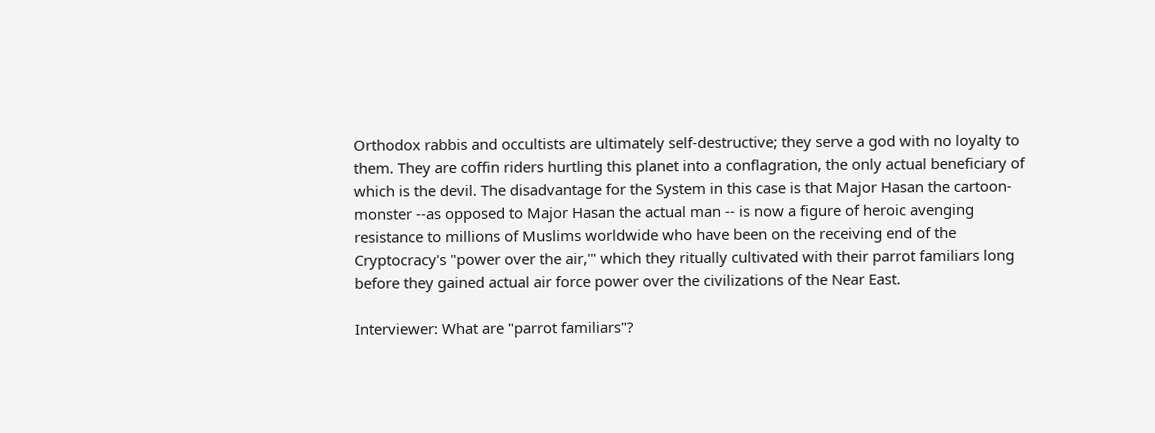Orthodox rabbis and occultists are ultimately self-destructive; they serve a god with no loyalty to them. They are coffin riders hurtling this planet into a conflagration, the only actual beneficiary of which is the devil. The disadvantage for the System in this case is that Major Hasan the cartoon-monster --as opposed to Major Hasan the actual man -- is now a figure of heroic avenging resistance to millions of Muslims worldwide who have been on the receiving end of the Cryptocracy's "power over the air,'" which they ritually cultivated with their parrot familiars long before they gained actual air force power over the civilizations of the Near East.

Interviewer: What are "parrot familiars"?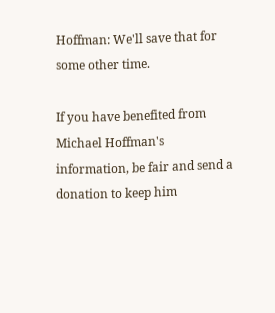Hoffman: We'll save that for some other time.

If you have benefited from Michael Hoffman's information, be fair and send a donation to keep him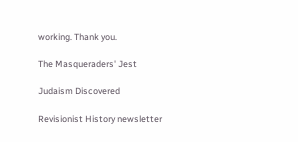working. Thank you.

The Masqueraders' Jest

Judaism Discovered

Revisionist History newsletter